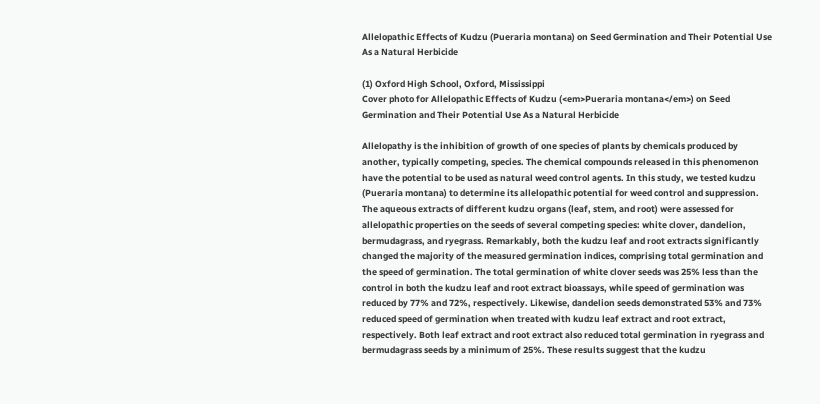Allelopathic Effects of Kudzu (Pueraria montana) on Seed Germination and Their Potential Use As a Natural Herbicide

(1) Oxford High School, Oxford, Mississippi
Cover photo for Allelopathic Effects of Kudzu (<em>Pueraria montana</em>) on Seed Germination and Their Potential Use As a Natural Herbicide

Allelopathy is the inhibition of growth of one species of plants by chemicals produced by another, typically competing, species. The chemical compounds released in this phenomenon have the potential to be used as natural weed control agents. In this study, we tested kudzu (Pueraria montana) to determine its allelopathic potential for weed control and suppression. The aqueous extracts of different kudzu organs (leaf, stem, and root) were assessed for allelopathic properties on the seeds of several competing species: white clover, dandelion, bermudagrass, and ryegrass. Remarkably, both the kudzu leaf and root extracts significantly changed the majority of the measured germination indices, comprising total germination and the speed of germination. The total germination of white clover seeds was 25% less than the control in both the kudzu leaf and root extract bioassays, while speed of germination was reduced by 77% and 72%, respectively. Likewise, dandelion seeds demonstrated 53% and 73% reduced speed of germination when treated with kudzu leaf extract and root extract, respectively. Both leaf extract and root extract also reduced total germination in ryegrass and bermudagrass seeds by a minimum of 25%. These results suggest that the kudzu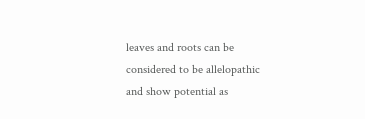leaves and roots can be considered to be allelopathic and show potential as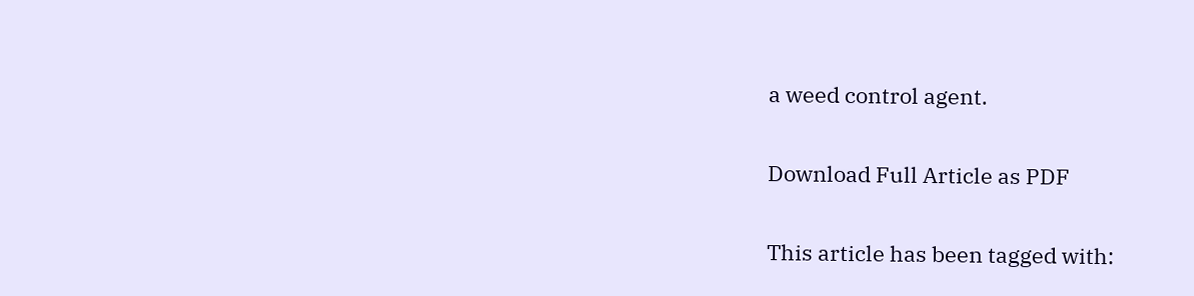a weed control agent.

Download Full Article as PDF

This article has been tagged with: